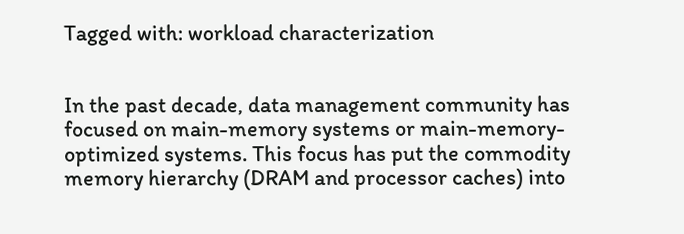Tagged with: workload characterization


In the past decade, data management community has focused on main-memory systems or main-memory-optimized systems. This focus has put the commodity memory hierarchy (DRAM and processor caches) into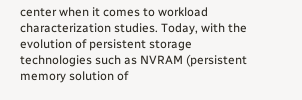center when it comes to workload characterization studies. Today, with the evolution of persistent storage technologies such as NVRAM (persistent memory solution of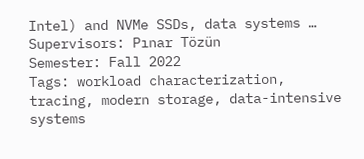Intel) and NVMe SSDs, data systems …
Supervisors: Pınar Tözün
Semester: Fall 2022
Tags: workload characterization, tracing, modern storage, data-intensive systems